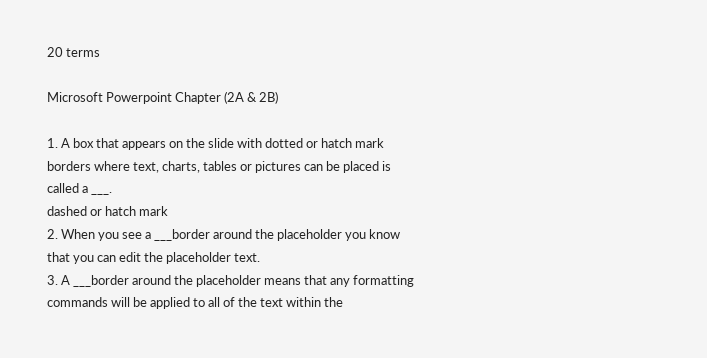20 terms

Microsoft Powerpoint Chapter (2A & 2B)

1. A box that appears on the slide with dotted or hatch mark borders where text, charts, tables or pictures can be placed is called a ___.
dashed or hatch mark
2. When you see a ___border around the placeholder you know that you can edit the placeholder text.
3. A ___border around the placeholder means that any formatting commands will be applied to all of the text within the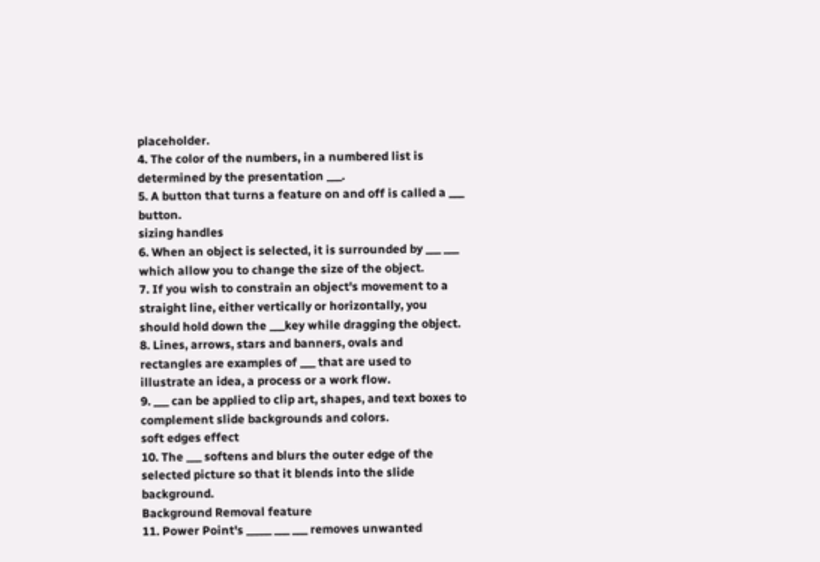placeholder.
4. The color of the numbers, in a numbered list is determined by the presentation ___.
5. A button that turns a feature on and off is called a ___ button.
sizing handles
6. When an object is selected, it is surrounded by ___ ___ which allow you to change the size of the object.
7. If you wish to constrain an object's movement to a straight line, either vertically or horizontally, you should hold down the ___key while dragging the object.
8. Lines, arrows, stars and banners, ovals and rectangles are examples of ___ that are used to illustrate an idea, a process or a work flow.
9. ___ can be applied to clip art, shapes, and text boxes to complement slide backgrounds and colors.
soft edges effect
10. The ___ softens and blurs the outer edge of the selected picture so that it blends into the slide background.
Background Removal feature
11. Power Point's _____ ___ ___ removes unwanted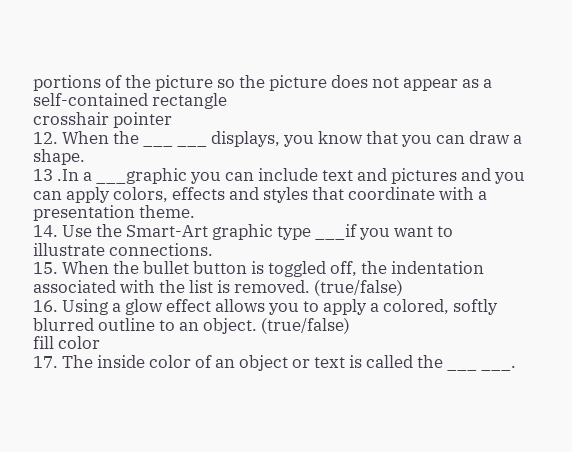portions of the picture so the picture does not appear as a self-contained rectangle
crosshair pointer
12. When the ___ ___ displays, you know that you can draw a shape.
13 .In a ___graphic you can include text and pictures and you can apply colors, effects and styles that coordinate with a presentation theme.
14. Use the Smart-Art graphic type ___if you want to illustrate connections.
15. When the bullet button is toggled off, the indentation associated with the list is removed. (true/false)
16. Using a glow effect allows you to apply a colored, softly blurred outline to an object. (true/false)
fill color
17. The inside color of an object or text is called the ___ ___.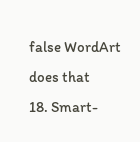false WordArt does that
18. Smart-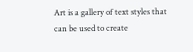Art is a gallery of text styles that can be used to create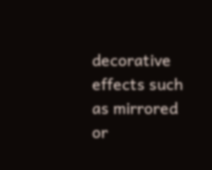decorative effects such as mirrored or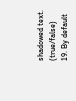shadowed text. (true/false)
19. By default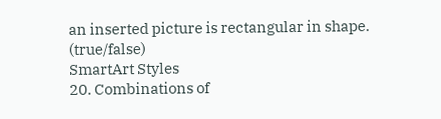an inserted picture is rectangular in shape. (true/false)
SmartArt Styles
20. Combinations of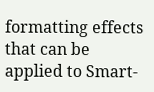formatting effects that can be applied to Smart-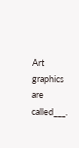Art graphics are called___.